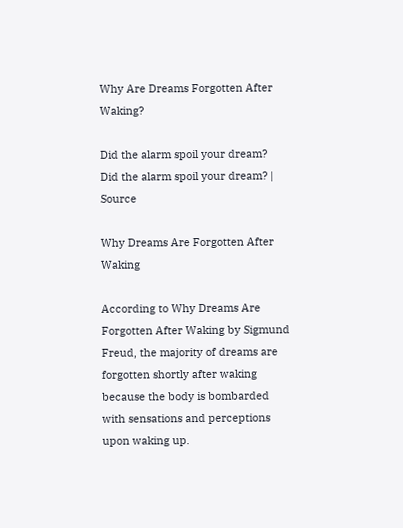Why Are Dreams Forgotten After Waking?

Did the alarm spoil your dream?
Did the alarm spoil your dream? | Source

Why Dreams Are Forgotten After Waking

According to Why Dreams Are Forgotten After Waking by Sigmund Freud, the majority of dreams are forgotten shortly after waking because the body is bombarded with sensations and perceptions upon waking up.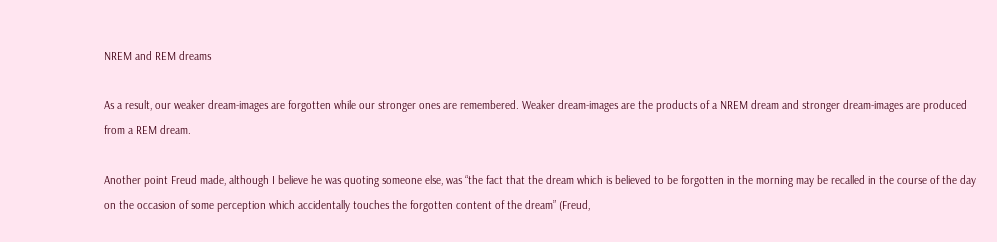NREM and REM dreams

As a result, our weaker dream-images are forgotten while our stronger ones are remembered. Weaker dream-images are the products of a NREM dream and stronger dream-images are produced from a REM dream.

Another point Freud made, although I believe he was quoting someone else, was “the fact that the dream which is believed to be forgotten in the morning may be recalled in the course of the day on the occasion of some perception which accidentally touches the forgotten content of the dream” (Freud,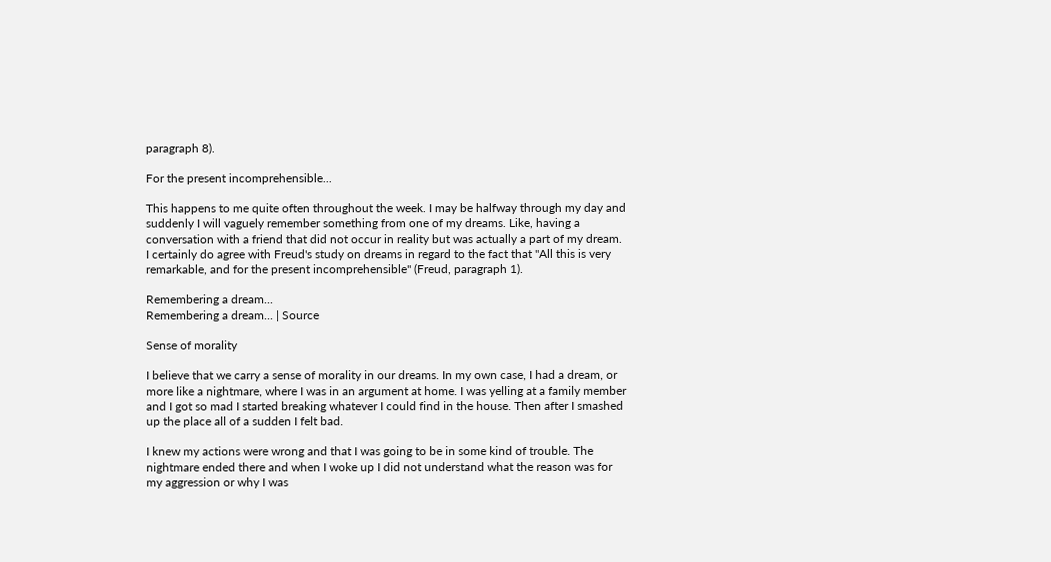paragraph 8).

For the present incomprehensible...

This happens to me quite often throughout the week. I may be halfway through my day and suddenly I will vaguely remember something from one of my dreams. Like, having a conversation with a friend that did not occur in reality but was actually a part of my dream. I certainly do agree with Freud's study on dreams in regard to the fact that "All this is very remarkable, and for the present incomprehensible" (Freud, paragraph 1).

Remembering a dream...
Remembering a dream... | Source

Sense of morality

I believe that we carry a sense of morality in our dreams. In my own case, I had a dream, or more like a nightmare, where I was in an argument at home. I was yelling at a family member and I got so mad I started breaking whatever I could find in the house. Then after I smashed up the place all of a sudden I felt bad.

I knew my actions were wrong and that I was going to be in some kind of trouble. The nightmare ended there and when I woke up I did not understand what the reason was for my aggression or why I was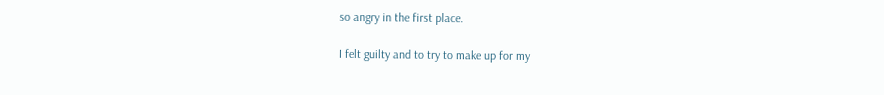so angry in the first place.

I felt guilty and to try to make up for my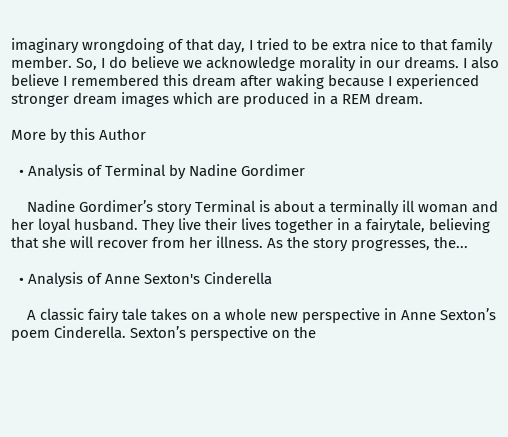imaginary wrongdoing of that day, I tried to be extra nice to that family member. So, I do believe we acknowledge morality in our dreams. I also believe I remembered this dream after waking because I experienced stronger dream images which are produced in a REM dream.

More by this Author

  • Analysis of Terminal by Nadine Gordimer

    Nadine Gordimer’s story Terminal is about a terminally ill woman and her loyal husband. They live their lives together in a fairytale, believing that she will recover from her illness. As the story progresses, the...

  • Analysis of Anne Sexton's Cinderella

    A classic fairy tale takes on a whole new perspective in Anne Sexton’s poem Cinderella. Sexton’s perspective on the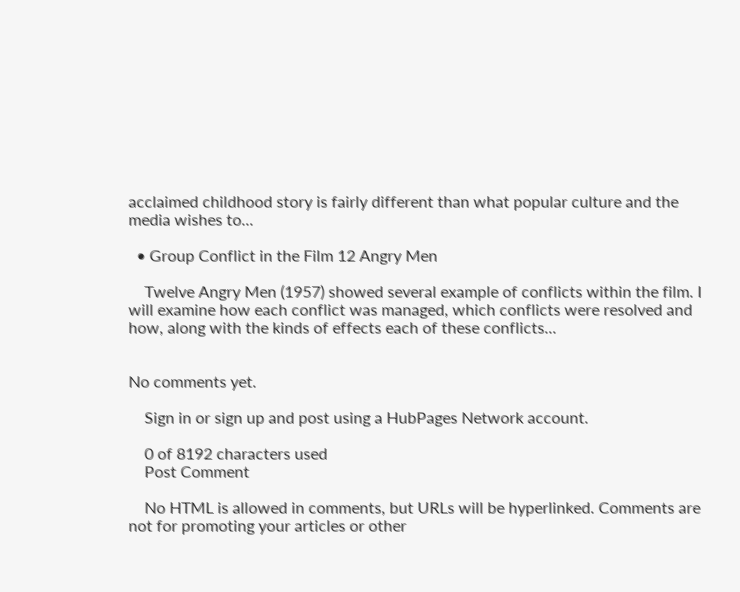acclaimed childhood story is fairly different than what popular culture and the media wishes to...

  • Group Conflict in the Film 12 Angry Men

    Twelve Angry Men (1957) showed several example of conflicts within the film. I will examine how each conflict was managed, which conflicts were resolved and how, along with the kinds of effects each of these conflicts...


No comments yet.

    Sign in or sign up and post using a HubPages Network account.

    0 of 8192 characters used
    Post Comment

    No HTML is allowed in comments, but URLs will be hyperlinked. Comments are not for promoting your articles or other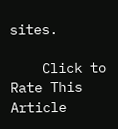sites.

    Click to Rate This Article